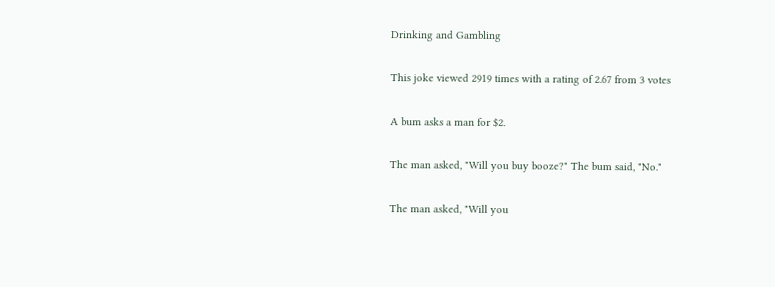Drinking and Gambling

This joke viewed 2919 times with a rating of 2.67 from 3 votes

A bum asks a man for $2.

The man asked, "Will you buy booze?" The bum said, "No."

The man asked, "Will you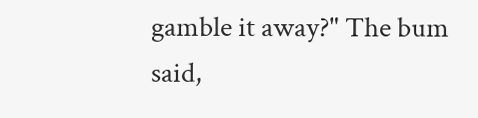gamble it away?" The bum said,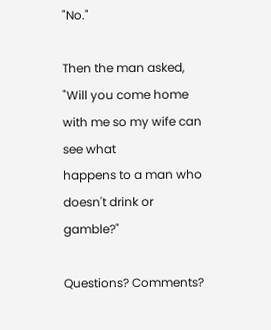"No."

Then the man asked, "Will you come home with me so my wife can see what
happens to a man who doesn't drink or gamble?"

Questions? Comments?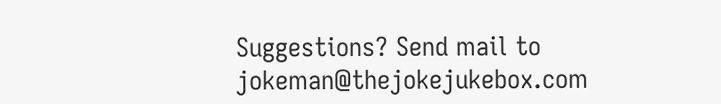Suggestions? Send mail to jokeman@thejokejukebox.com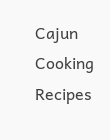Cajun Cooking Recipes